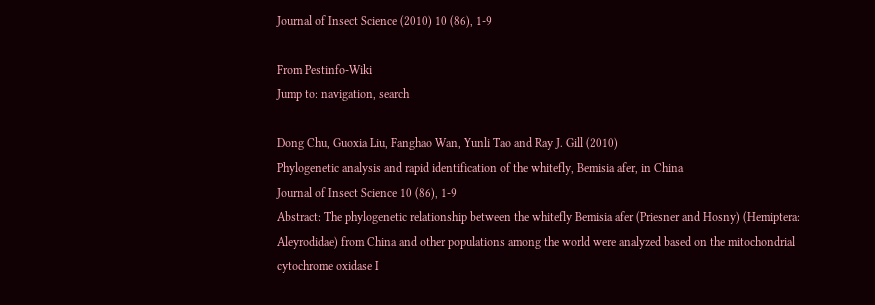Journal of Insect Science (2010) 10 (86), 1-9

From Pestinfo-Wiki
Jump to: navigation, search

Dong Chu, Guoxia Liu, Fanghao Wan, Yunli Tao and Ray J. Gill (2010)
Phylogenetic analysis and rapid identification of the whitefly, Bemisia afer, in China
Journal of Insect Science 10 (86), 1-9
Abstract: The phylogenetic relationship between the whitefly Bemisia afer (Priesner and Hosny) (Hemiptera: Aleyrodidae) from China and other populations among the world were analyzed based on the mitochondrial cytochrome oxidase I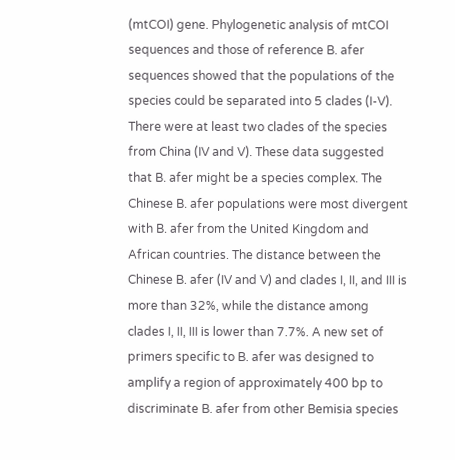(mtCOI) gene. Phylogenetic analysis of mtCOI sequences and those of reference B. afer sequences showed that the populations of the species could be separated into 5 clades (I-V). There were at least two clades of the species from China (IV and V). These data suggested that B. afer might be a species complex. The Chinese B. afer populations were most divergent with B. afer from the United Kingdom and African countries. The distance between the Chinese B. afer (IV and V) and clades I, II, and III is more than 32%, while the distance among clades I, II, III is lower than 7.7%. A new set of primers specific to B. afer was designed to amplify a region of approximately 400 bp to discriminate B. afer from other Bemisia species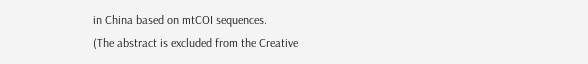in China based on mtCOI sequences.
(The abstract is excluded from the Creative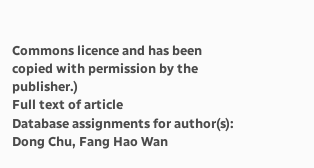Commons licence and has been copied with permission by the publisher.)
Full text of article
Database assignments for author(s): Dong Chu, Fang Hao Wan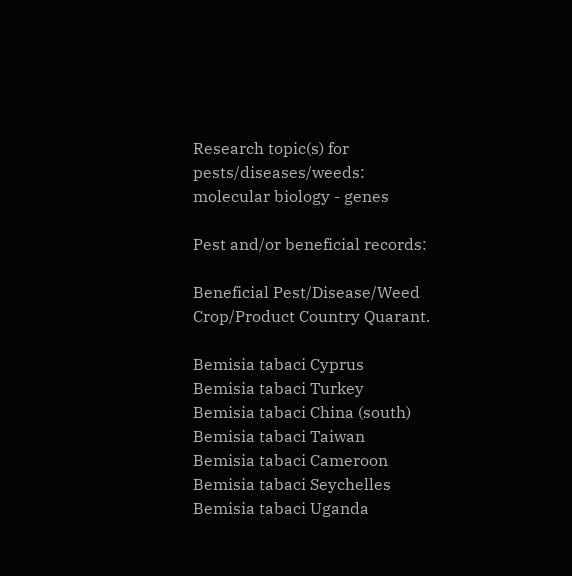Research topic(s) for pests/diseases/weeds:
molecular biology - genes

Pest and/or beneficial records:

Beneficial Pest/Disease/Weed Crop/Product Country Quarant.

Bemisia tabaci Cyprus
Bemisia tabaci Turkey
Bemisia tabaci China (south)
Bemisia tabaci Taiwan
Bemisia tabaci Cameroon
Bemisia tabaci Seychelles
Bemisia tabaci Uganda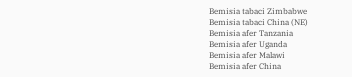Bemisia tabaci Zimbabwe
Bemisia tabaci China (NE)
Bemisia afer Tanzania
Bemisia afer Uganda
Bemisia afer Malawi
Bemisia afer China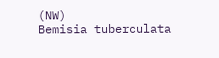(NW)
Bemisia tuberculata